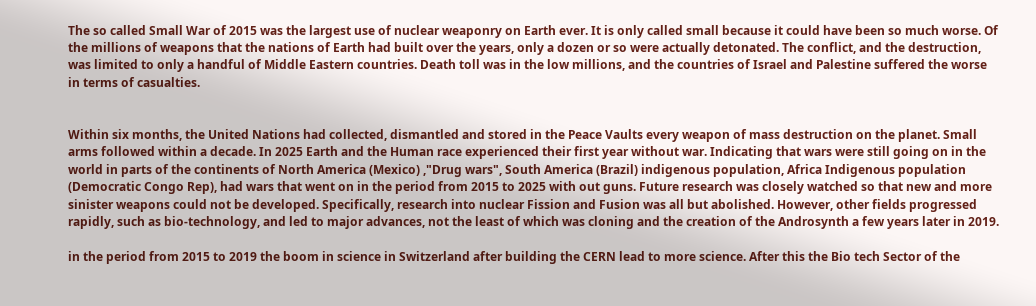The so called Small War of 2015 was the largest use of nuclear weaponry on Earth ever. It is only called small because it could have been so much worse. Of the millions of weapons that the nations of Earth had built over the years, only a dozen or so were actually detonated. The conflict, and the destruction, was limited to only a handful of Middle Eastern countries. Death toll was in the low millions, and the countries of Israel and Palestine suffered the worse in terms of casualties.


Within six months, the United Nations had collected, dismantled and stored in the Peace Vaults every weapon of mass destruction on the planet. Small arms followed within a decade. In 2025 Earth and the Human race experienced their first year without war. Indicating that wars were still going on in the world in parts of the continents of North America (Mexico) ,"Drug wars", South America (Brazil) indigenous population, Africa Indigenous population (Democratic Congo Rep), had wars that went on in the period from 2015 to 2025 with out guns. Future research was closely watched so that new and more sinister weapons could not be developed. Specifically, research into nuclear Fission and Fusion was all but abolished. However, other fields progressed rapidly, such as bio-technology, and led to major advances, not the least of which was cloning and the creation of the Androsynth a few years later in 2019.

in the period from 2015 to 2019 the boom in science in Switzerland after building the CERN lead to more science. After this the Bio tech Sector of the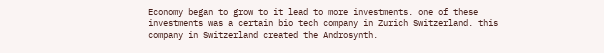Economy began to grow to it lead to more investments. one of these investments was a certain bio tech company in Zurich Switzerland. this company in Switzerland created the Androsynth.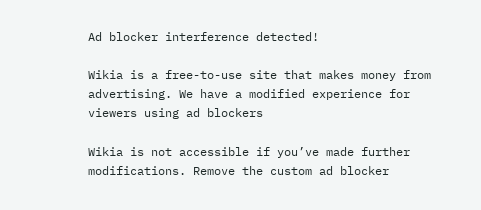Ad blocker interference detected!

Wikia is a free-to-use site that makes money from advertising. We have a modified experience for viewers using ad blockers

Wikia is not accessible if you’ve made further modifications. Remove the custom ad blocker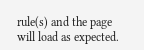rule(s) and the page will load as expected.